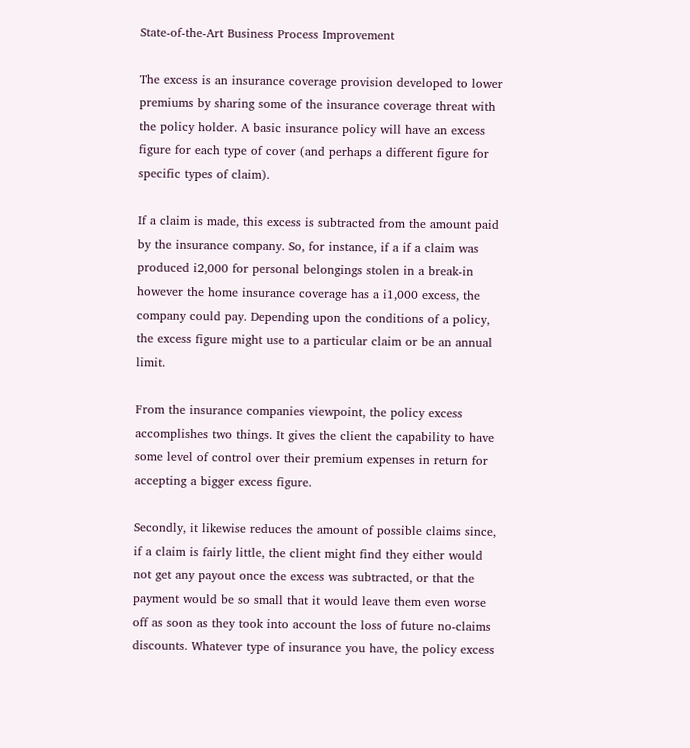State-of-the-Art Business Process Improvement

The excess is an insurance coverage provision developed to lower premiums by sharing some of the insurance coverage threat with the policy holder. A basic insurance policy will have an excess figure for each type of cover (and perhaps a different figure for specific types of claim).

If a claim is made, this excess is subtracted from the amount paid by the insurance company. So, for instance, if a if a claim was produced i2,000 for personal belongings stolen in a break-in however the home insurance coverage has a i1,000 excess, the company could pay. Depending upon the conditions of a policy, the excess figure might use to a particular claim or be an annual limit.

From the insurance companies viewpoint, the policy excess accomplishes two things. It gives the client the capability to have some level of control over their premium expenses in return for accepting a bigger excess figure.

Secondly, it likewise reduces the amount of possible claims since, if a claim is fairly little, the client might find they either would not get any payout once the excess was subtracted, or that the payment would be so small that it would leave them even worse off as soon as they took into account the loss of future no-claims discounts. Whatever type of insurance you have, the policy excess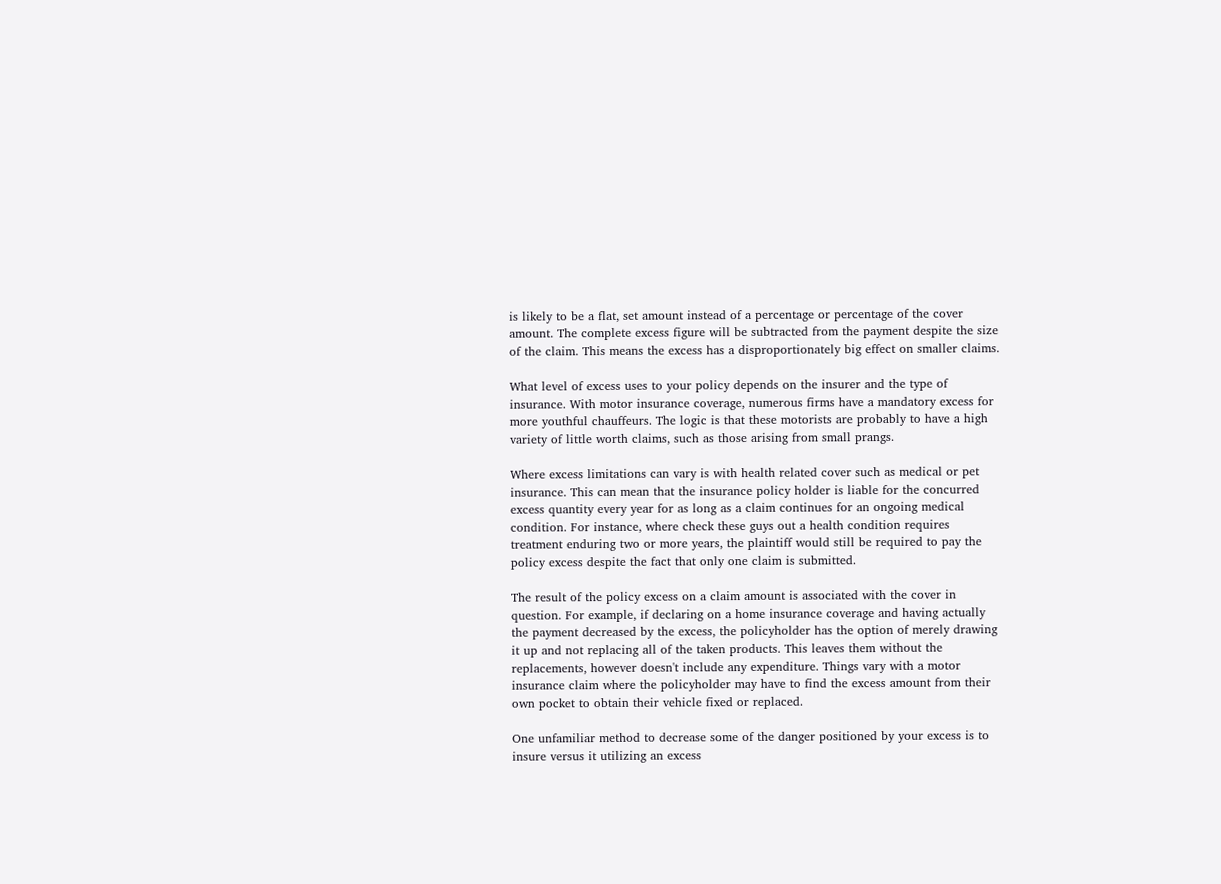is likely to be a flat, set amount instead of a percentage or percentage of the cover amount. The complete excess figure will be subtracted from the payment despite the size of the claim. This means the excess has a disproportionately big effect on smaller claims.

What level of excess uses to your policy depends on the insurer and the type of insurance. With motor insurance coverage, numerous firms have a mandatory excess for more youthful chauffeurs. The logic is that these motorists are probably to have a high variety of little worth claims, such as those arising from small prangs.

Where excess limitations can vary is with health related cover such as medical or pet insurance. This can mean that the insurance policy holder is liable for the concurred excess quantity every year for as long as a claim continues for an ongoing medical condition. For instance, where check these guys out a health condition requires treatment enduring two or more years, the plaintiff would still be required to pay the policy excess despite the fact that only one claim is submitted.

The result of the policy excess on a claim amount is associated with the cover in question. For example, if declaring on a home insurance coverage and having actually the payment decreased by the excess, the policyholder has the option of merely drawing it up and not replacing all of the taken products. This leaves them without the replacements, however doesn't include any expenditure. Things vary with a motor insurance claim where the policyholder may have to find the excess amount from their own pocket to obtain their vehicle fixed or replaced.

One unfamiliar method to decrease some of the danger positioned by your excess is to insure versus it utilizing an excess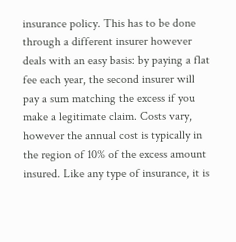insurance policy. This has to be done through a different insurer however deals with an easy basis: by paying a flat fee each year, the second insurer will pay a sum matching the excess if you make a legitimate claim. Costs vary, however the annual cost is typically in the region of 10% of the excess amount insured. Like any type of insurance, it is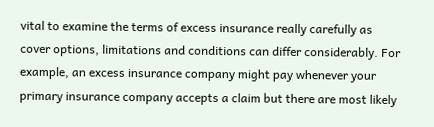vital to examine the terms of excess insurance really carefully as cover options, limitations and conditions can differ considerably. For example, an excess insurance company might pay whenever your primary insurance company accepts a claim but there are most likely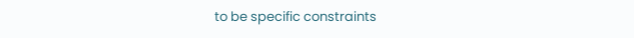to be specific constraints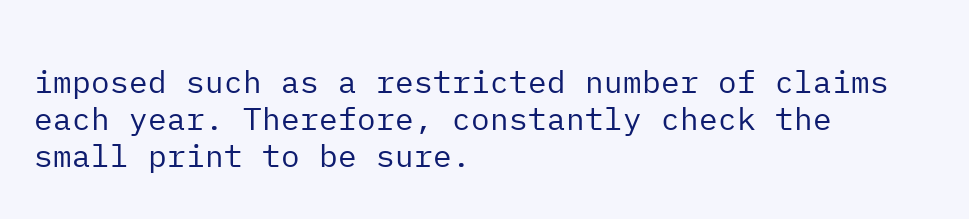imposed such as a restricted number of claims each year. Therefore, constantly check the small print to be sure.